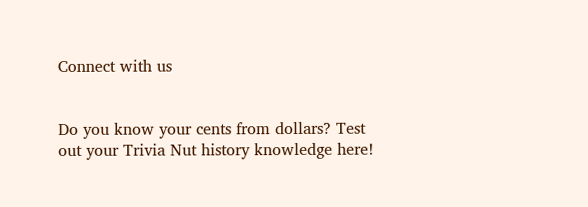Connect with us


Do you know your cents from dollars? Test out your Trivia Nut history knowledge here!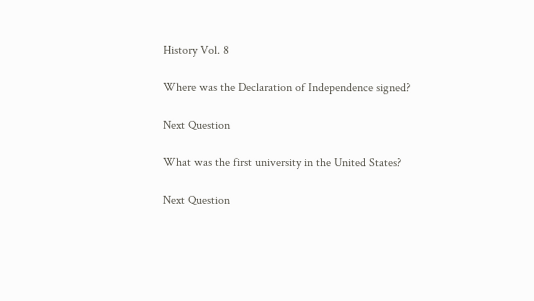History Vol. 8

Where was the Declaration of Independence signed?

Next Question

What was the first university in the United States?

Next Question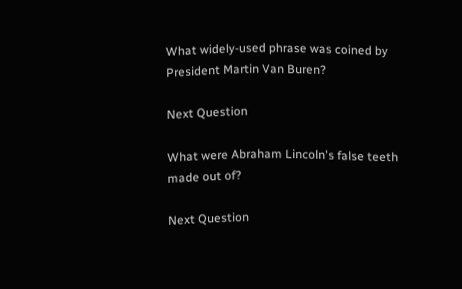What widely-used phrase was coined by President Martin Van Buren?

Next Question

What were Abraham Lincoln's false teeth made out of?

Next Question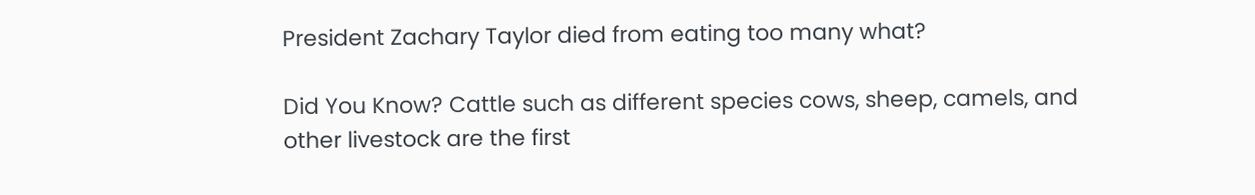President Zachary Taylor died from eating too many what?

Did You Know? Cattle such as different species cows, sheep, camels, and other livestock are the first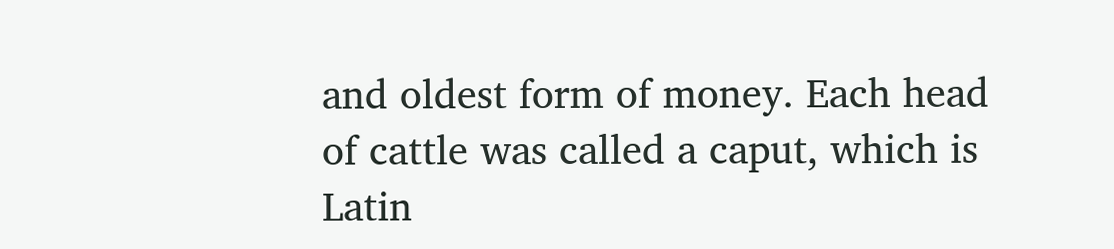and oldest form of money. Each head of cattle was called a caput, which is Latin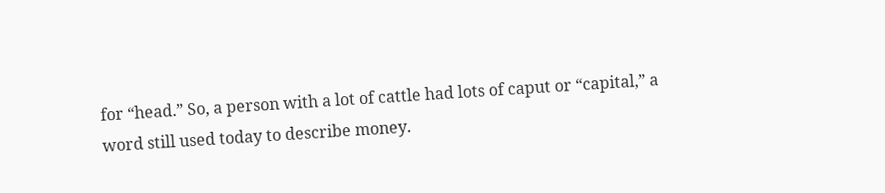for “head.” So, a person with a lot of cattle had lots of caput or “capital,” a word still used today to describe money.